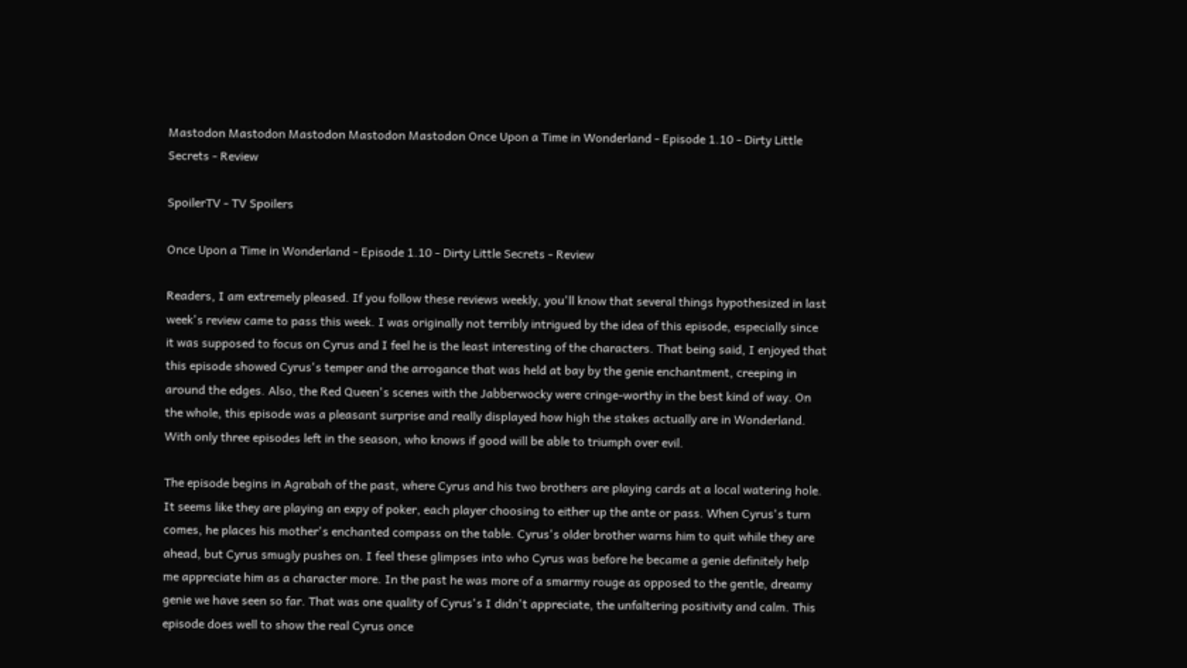Mastodon Mastodon Mastodon Mastodon Mastodon Once Upon a Time in Wonderland - Episode 1.10 - Dirty Little Secrets - Review

SpoilerTV - TV Spoilers

Once Upon a Time in Wonderland - Episode 1.10 - Dirty Little Secrets - Review

Readers, I am extremely pleased. If you follow these reviews weekly, you'll know that several things hypothesized in last week's review came to pass this week. I was originally not terribly intrigued by the idea of this episode, especially since it was supposed to focus on Cyrus and I feel he is the least interesting of the characters. That being said, I enjoyed that this episode showed Cyrus's temper and the arrogance that was held at bay by the genie enchantment, creeping in around the edges. Also, the Red Queen's scenes with the Jabberwocky were cringe-worthy in the best kind of way. On the whole, this episode was a pleasant surprise and really displayed how high the stakes actually are in Wonderland. With only three episodes left in the season, who knows if good will be able to triumph over evil.

The episode begins in Agrabah of the past, where Cyrus and his two brothers are playing cards at a local watering hole. It seems like they are playing an expy of poker, each player choosing to either up the ante or pass. When Cyrus's turn comes, he places his mother's enchanted compass on the table. Cyrus's older brother warns him to quit while they are ahead, but Cyrus smugly pushes on. I feel these glimpses into who Cyrus was before he became a genie definitely help me appreciate him as a character more. In the past he was more of a smarmy rouge as opposed to the gentle, dreamy genie we have seen so far. That was one quality of Cyrus's I didn't appreciate, the unfaltering positivity and calm. This episode does well to show the real Cyrus once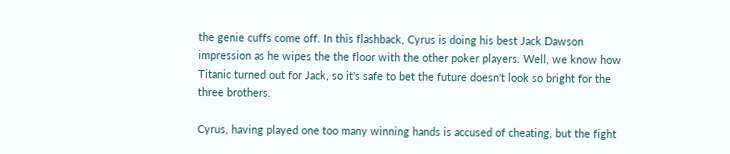the genie cuffs come off. In this flashback, Cyrus is doing his best Jack Dawson impression as he wipes the the floor with the other poker players. Well, we know how Titanic turned out for Jack, so it's safe to bet the future doesn't look so bright for the three brothers.

Cyrus, having played one too many winning hands is accused of cheating, but the fight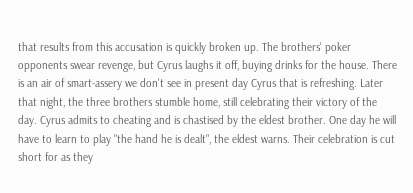that results from this accusation is quickly broken up. The brothers' poker opponents swear revenge, but Cyrus laughs it off, buying drinks for the house. There is an air of smart-assery we don't see in present day Cyrus that is refreshing. Later that night, the three brothers stumble home, still celebrating their victory of the day. Cyrus admits to cheating and is chastised by the eldest brother. One day he will have to learn to play "the hand he is dealt", the eldest warns. Their celebration is cut short for as they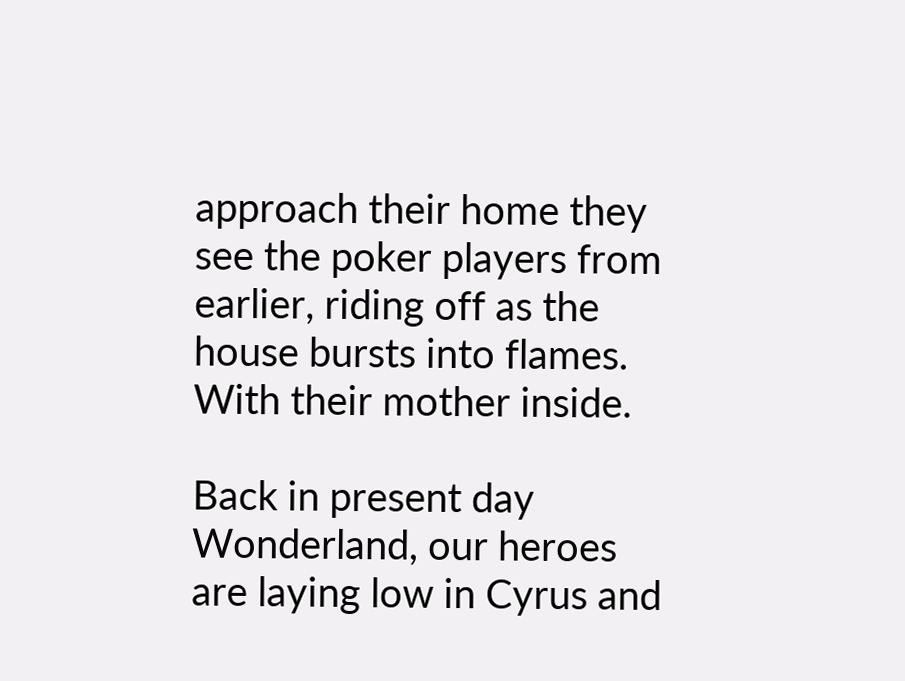approach their home they see the poker players from earlier, riding off as the house bursts into flames. With their mother inside.

Back in present day Wonderland, our heroes are laying low in Cyrus and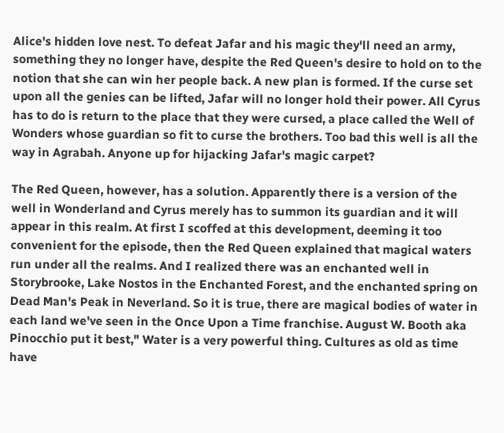Alice's hidden love nest. To defeat Jafar and his magic they'll need an army, something they no longer have, despite the Red Queen's desire to hold on to the notion that she can win her people back. A new plan is formed. If the curse set upon all the genies can be lifted, Jafar will no longer hold their power. All Cyrus has to do is return to the place that they were cursed, a place called the Well of Wonders whose guardian so fit to curse the brothers. Too bad this well is all the way in Agrabah. Anyone up for hijacking Jafar's magic carpet?

The Red Queen, however, has a solution. Apparently there is a version of the well in Wonderland and Cyrus merely has to summon its guardian and it will appear in this realm. At first I scoffed at this development, deeming it too convenient for the episode, then the Red Queen explained that magical waters run under all the realms. And I realized there was an enchanted well in Storybrooke, Lake Nostos in the Enchanted Forest, and the enchanted spring on Dead Man's Peak in Neverland. So it is true, there are magical bodies of water in each land we've seen in the Once Upon a Time franchise. August W. Booth aka Pinocchio put it best," Water is a very powerful thing. Cultures as old as time have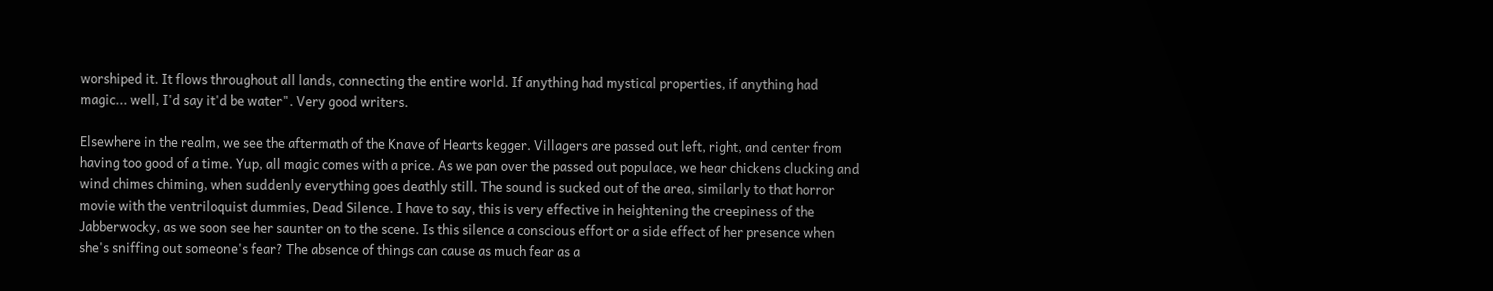worshiped it. It flows throughout all lands, connecting the entire world. If anything had mystical properties, if anything had magic... well, I'd say it'd be water". Very good writers.

Elsewhere in the realm, we see the aftermath of the Knave of Hearts kegger. Villagers are passed out left, right, and center from having too good of a time. Yup, all magic comes with a price. As we pan over the passed out populace, we hear chickens clucking and wind chimes chiming, when suddenly everything goes deathly still. The sound is sucked out of the area, similarly to that horror movie with the ventriloquist dummies, Dead Silence. I have to say, this is very effective in heightening the creepiness of the Jabberwocky, as we soon see her saunter on to the scene. Is this silence a conscious effort or a side effect of her presence when she's sniffing out someone's fear? The absence of things can cause as much fear as a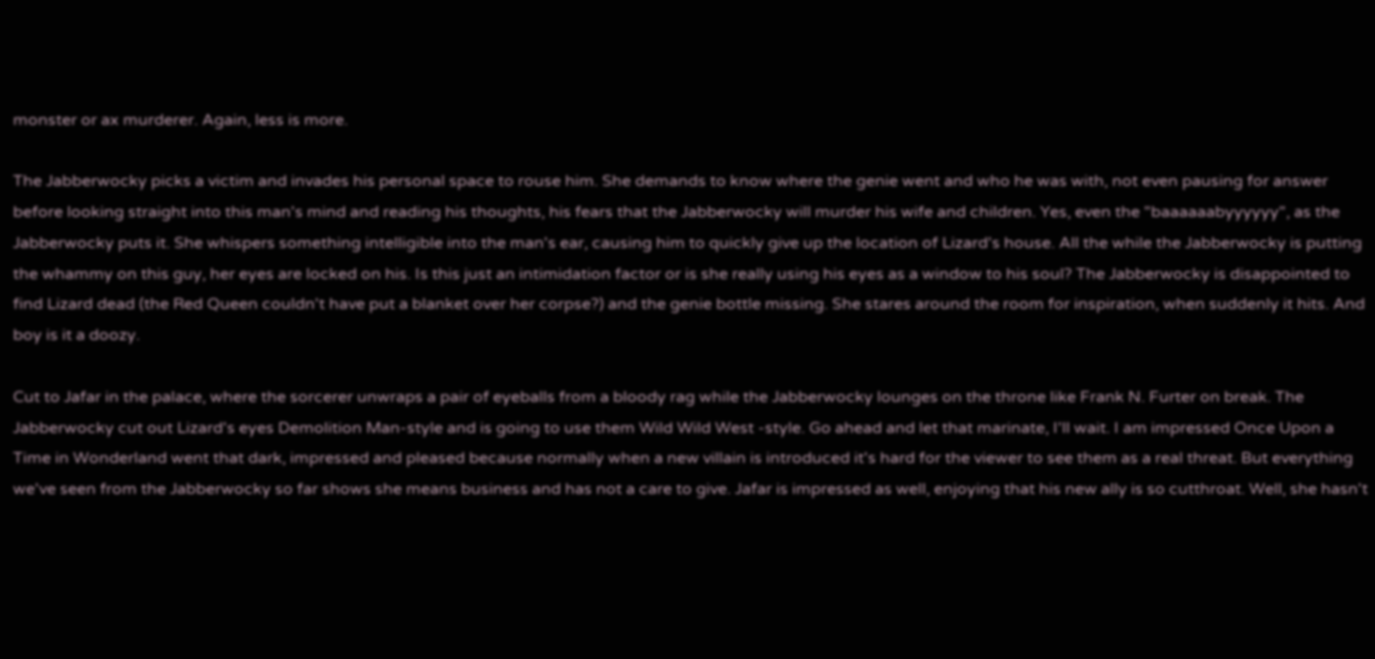monster or ax murderer. Again, less is more.

The Jabberwocky picks a victim and invades his personal space to rouse him. She demands to know where the genie went and who he was with, not even pausing for answer before looking straight into this man's mind and reading his thoughts, his fears that the Jabberwocky will murder his wife and children. Yes, even the "baaaaaabyyyyyy", as the Jabberwocky puts it. She whispers something intelligible into the man's ear, causing him to quickly give up the location of Lizard's house. All the while the Jabberwocky is putting the whammy on this guy, her eyes are locked on his. Is this just an intimidation factor or is she really using his eyes as a window to his soul? The Jabberwocky is disappointed to find Lizard dead (the Red Queen couldn't have put a blanket over her corpse?) and the genie bottle missing. She stares around the room for inspiration, when suddenly it hits. And boy is it a doozy.

Cut to Jafar in the palace, where the sorcerer unwraps a pair of eyeballs from a bloody rag while the Jabberwocky lounges on the throne like Frank N. Furter on break. The Jabberwocky cut out Lizard's eyes Demolition Man-style and is going to use them Wild Wild West -style. Go ahead and let that marinate, I'll wait. I am impressed Once Upon a Time in Wonderland went that dark, impressed and pleased because normally when a new villain is introduced it's hard for the viewer to see them as a real threat. But everything we've seen from the Jabberwocky so far shows she means business and has not a care to give. Jafar is impressed as well, enjoying that his new ally is so cutthroat. Well, she hasn't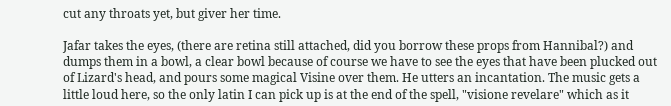cut any throats yet, but giver her time.

Jafar takes the eyes, (there are retina still attached, did you borrow these props from Hannibal?) and dumps them in a bowl, a clear bowl because of course we have to see the eyes that have been plucked out of Lizard's head, and pours some magical Visine over them. He utters an incantation. The music gets a little loud here, so the only latin I can pick up is at the end of the spell, "visione revelare" which as it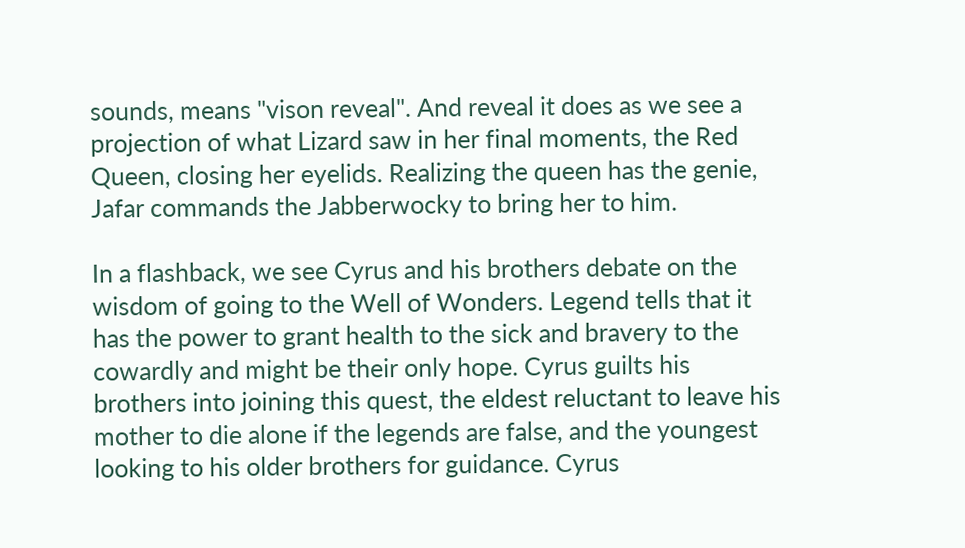sounds, means "vison reveal". And reveal it does as we see a projection of what Lizard saw in her final moments, the Red Queen, closing her eyelids. Realizing the queen has the genie, Jafar commands the Jabberwocky to bring her to him.

In a flashback, we see Cyrus and his brothers debate on the wisdom of going to the Well of Wonders. Legend tells that it has the power to grant health to the sick and bravery to the cowardly and might be their only hope. Cyrus guilts his brothers into joining this quest, the eldest reluctant to leave his mother to die alone if the legends are false, and the youngest looking to his older brothers for guidance. Cyrus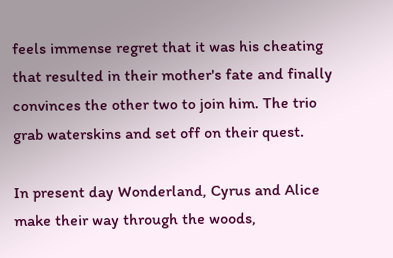feels immense regret that it was his cheating that resulted in their mother's fate and finally convinces the other two to join him. The trio grab waterskins and set off on their quest.

In present day Wonderland, Cyrus and Alice make their way through the woods,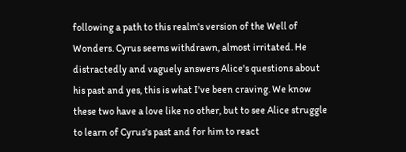following a path to this realm's version of the Well of Wonders. Cyrus seems withdrawn, almost irritated. He distractedly and vaguely answers Alice's questions about his past and yes, this is what I've been craving. We know these two have a love like no other, but to see Alice struggle to learn of Cyrus's past and for him to react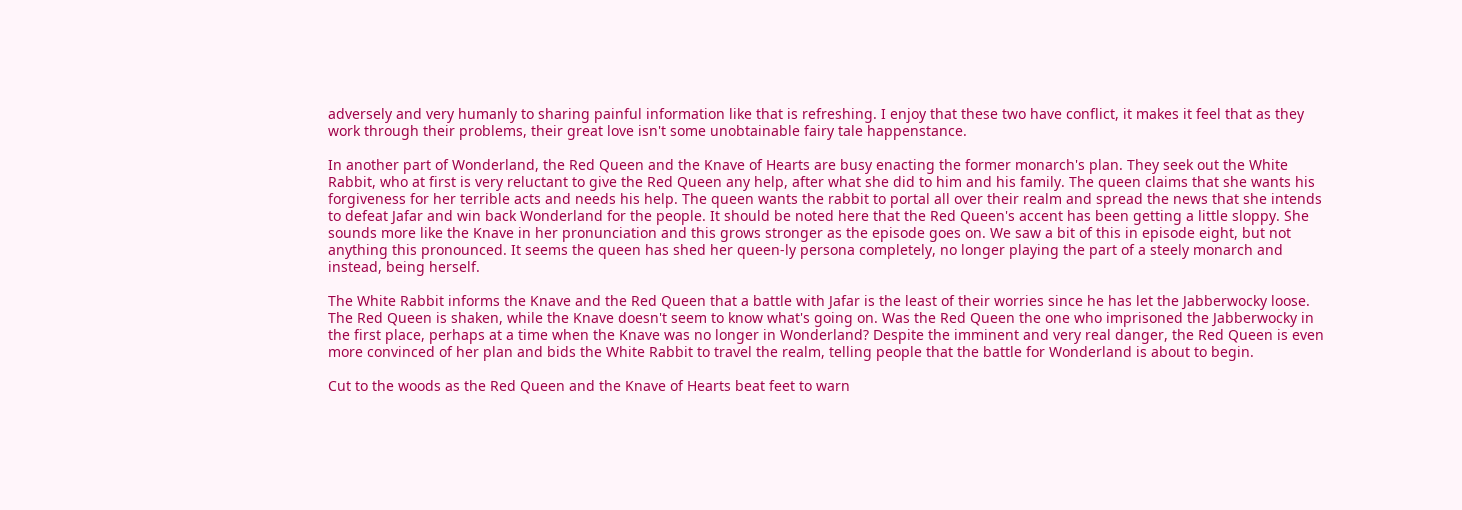adversely and very humanly to sharing painful information like that is refreshing. I enjoy that these two have conflict, it makes it feel that as they work through their problems, their great love isn't some unobtainable fairy tale happenstance.

In another part of Wonderland, the Red Queen and the Knave of Hearts are busy enacting the former monarch's plan. They seek out the White Rabbit, who at first is very reluctant to give the Red Queen any help, after what she did to him and his family. The queen claims that she wants his forgiveness for her terrible acts and needs his help. The queen wants the rabbit to portal all over their realm and spread the news that she intends to defeat Jafar and win back Wonderland for the people. It should be noted here that the Red Queen's accent has been getting a little sloppy. She sounds more like the Knave in her pronunciation and this grows stronger as the episode goes on. We saw a bit of this in episode eight, but not anything this pronounced. It seems the queen has shed her queen-ly persona completely, no longer playing the part of a steely monarch and instead, being herself.

The White Rabbit informs the Knave and the Red Queen that a battle with Jafar is the least of their worries since he has let the Jabberwocky loose. The Red Queen is shaken, while the Knave doesn't seem to know what's going on. Was the Red Queen the one who imprisoned the Jabberwocky in the first place, perhaps at a time when the Knave was no longer in Wonderland? Despite the imminent and very real danger, the Red Queen is even more convinced of her plan and bids the White Rabbit to travel the realm, telling people that the battle for Wonderland is about to begin.

Cut to the woods as the Red Queen and the Knave of Hearts beat feet to warn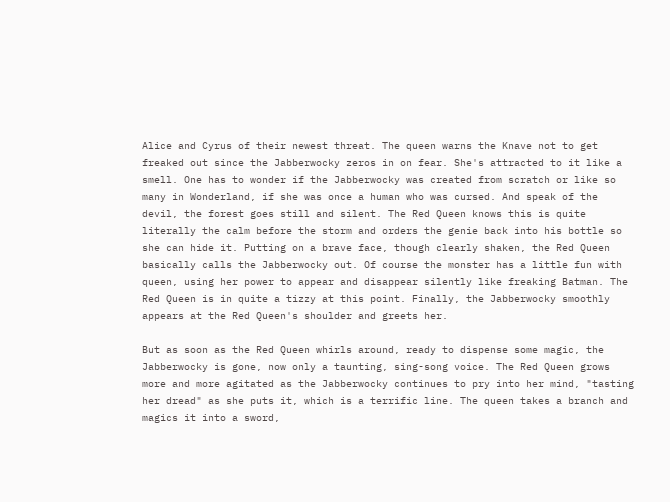Alice and Cyrus of their newest threat. The queen warns the Knave not to get freaked out since the Jabberwocky zeros in on fear. She's attracted to it like a smell. One has to wonder if the Jabberwocky was created from scratch or like so many in Wonderland, if she was once a human who was cursed. And speak of the devil, the forest goes still and silent. The Red Queen knows this is quite literally the calm before the storm and orders the genie back into his bottle so she can hide it. Putting on a brave face, though clearly shaken, the Red Queen basically calls the Jabberwocky out. Of course the monster has a little fun with queen, using her power to appear and disappear silently like freaking Batman. The Red Queen is in quite a tizzy at this point. Finally, the Jabberwocky smoothly appears at the Red Queen's shoulder and greets her.

But as soon as the Red Queen whirls around, ready to dispense some magic, the Jabberwocky is gone, now only a taunting, sing-song voice. The Red Queen grows more and more agitated as the Jabberwocky continues to pry into her mind, "tasting her dread" as she puts it, which is a terrific line. The queen takes a branch and magics it into a sword,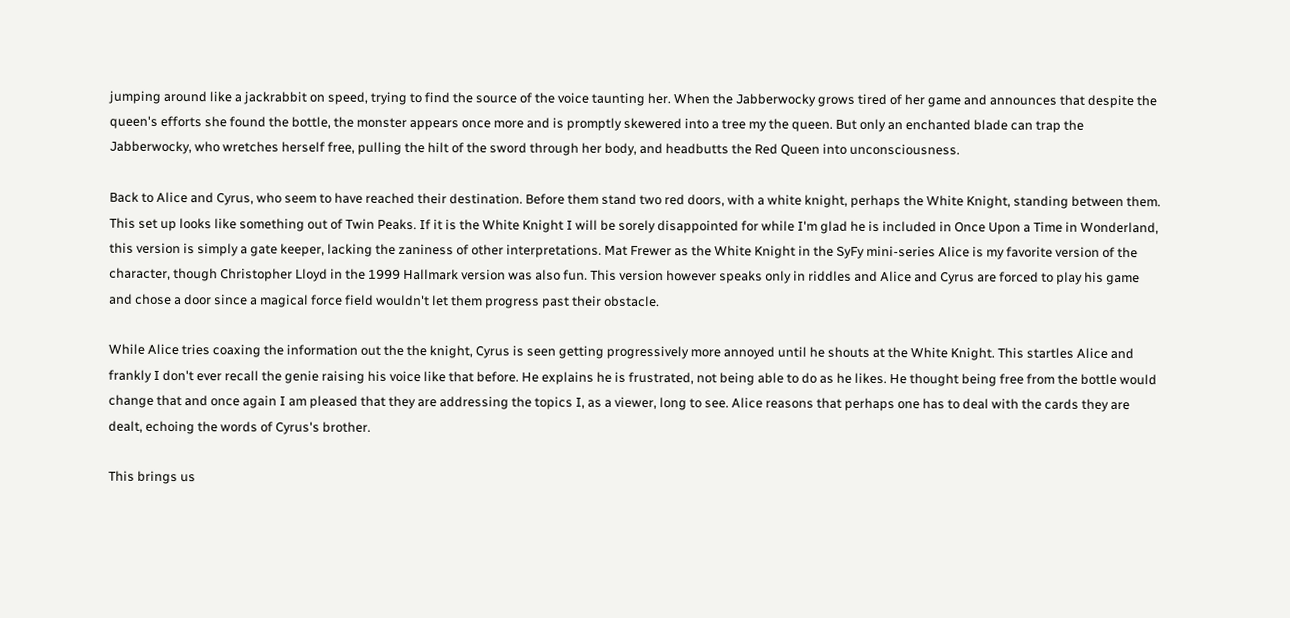jumping around like a jackrabbit on speed, trying to find the source of the voice taunting her. When the Jabberwocky grows tired of her game and announces that despite the queen's efforts she found the bottle, the monster appears once more and is promptly skewered into a tree my the queen. But only an enchanted blade can trap the Jabberwocky, who wretches herself free, pulling the hilt of the sword through her body, and headbutts the Red Queen into unconsciousness.

Back to Alice and Cyrus, who seem to have reached their destination. Before them stand two red doors, with a white knight, perhaps the White Knight, standing between them. This set up looks like something out of Twin Peaks. If it is the White Knight I will be sorely disappointed for while I'm glad he is included in Once Upon a Time in Wonderland, this version is simply a gate keeper, lacking the zaniness of other interpretations. Mat Frewer as the White Knight in the SyFy mini-series Alice is my favorite version of the character, though Christopher Lloyd in the 1999 Hallmark version was also fun. This version however speaks only in riddles and Alice and Cyrus are forced to play his game and chose a door since a magical force field wouldn't let them progress past their obstacle.

While Alice tries coaxing the information out the the knight, Cyrus is seen getting progressively more annoyed until he shouts at the White Knight. This startles Alice and frankly I don't ever recall the genie raising his voice like that before. He explains he is frustrated, not being able to do as he likes. He thought being free from the bottle would change that and once again I am pleased that they are addressing the topics I, as a viewer, long to see. Alice reasons that perhaps one has to deal with the cards they are dealt, echoing the words of Cyrus's brother.

This brings us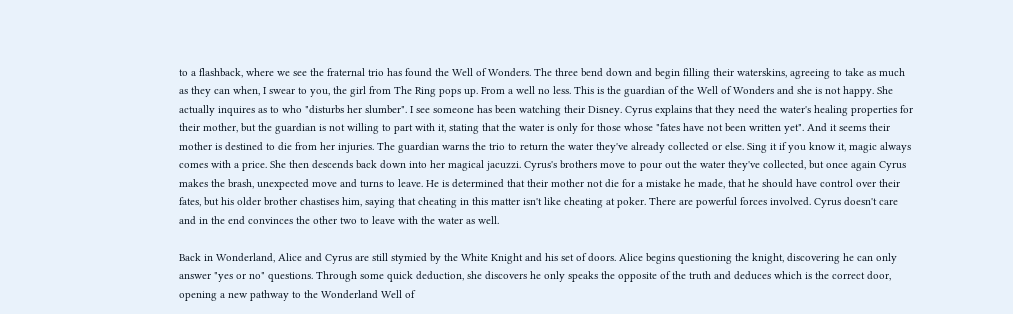to a flashback, where we see the fraternal trio has found the Well of Wonders. The three bend down and begin filling their waterskins, agreeing to take as much as they can when, I swear to you, the girl from The Ring pops up. From a well no less. This is the guardian of the Well of Wonders and she is not happy. She actually inquires as to who "disturbs her slumber". I see someone has been watching their Disney. Cyrus explains that they need the water's healing properties for their mother, but the guardian is not willing to part with it, stating that the water is only for those whose "fates have not been written yet". And it seems their mother is destined to die from her injuries. The guardian warns the trio to return the water they've already collected or else. Sing it if you know it, magic always comes with a price. She then descends back down into her magical jacuzzi. Cyrus's brothers move to pour out the water they've collected, but once again Cyrus makes the brash, unexpected move and turns to leave. He is determined that their mother not die for a mistake he made, that he should have control over their fates, but his older brother chastises him, saying that cheating in this matter isn't like cheating at poker. There are powerful forces involved. Cyrus doesn't care and in the end convinces the other two to leave with the water as well.

Back in Wonderland, Alice and Cyrus are still stymied by the White Knight and his set of doors. Alice begins questioning the knight, discovering he can only answer "yes or no" questions. Through some quick deduction, she discovers he only speaks the opposite of the truth and deduces which is the correct door, opening a new pathway to the Wonderland Well of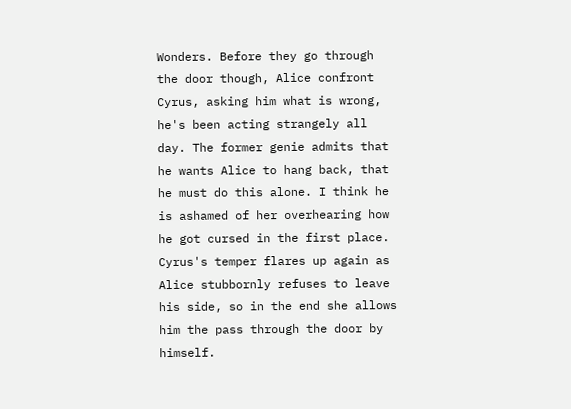Wonders. Before they go through the door though, Alice confront Cyrus, asking him what is wrong, he's been acting strangely all day. The former genie admits that he wants Alice to hang back, that he must do this alone. I think he is ashamed of her overhearing how he got cursed in the first place. Cyrus's temper flares up again as Alice stubbornly refuses to leave his side, so in the end she allows him the pass through the door by himself.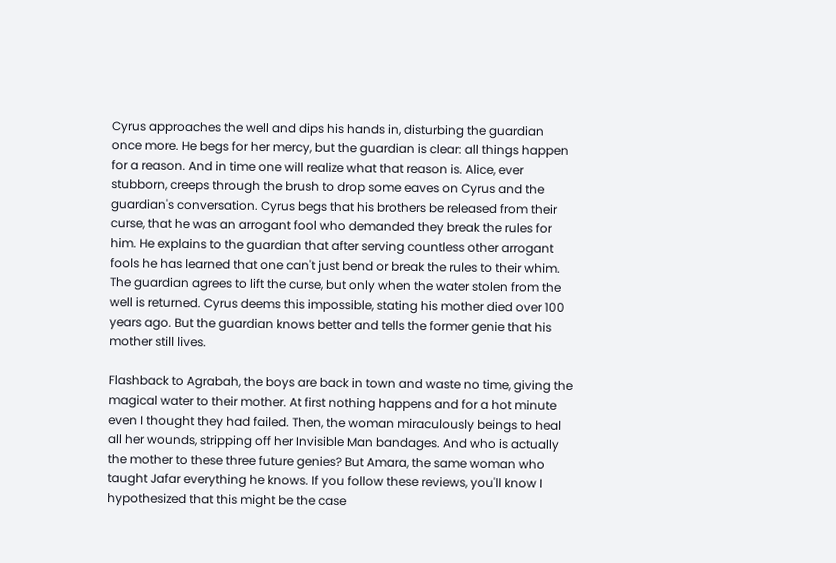Cyrus approaches the well and dips his hands in, disturbing the guardian once more. He begs for her mercy, but the guardian is clear: all things happen for a reason. And in time one will realize what that reason is. Alice, ever stubborn, creeps through the brush to drop some eaves on Cyrus and the guardian's conversation. Cyrus begs that his brothers be released from their curse, that he was an arrogant fool who demanded they break the rules for him. He explains to the guardian that after serving countless other arrogant fools he has learned that one can't just bend or break the rules to their whim. The guardian agrees to lift the curse, but only when the water stolen from the well is returned. Cyrus deems this impossible, stating his mother died over 100 years ago. But the guardian knows better and tells the former genie that his mother still lives.

Flashback to Agrabah, the boys are back in town and waste no time, giving the magical water to their mother. At first nothing happens and for a hot minute even I thought they had failed. Then, the woman miraculously beings to heal all her wounds, stripping off her Invisible Man bandages. And who is actually the mother to these three future genies? But Amara, the same woman who taught Jafar everything he knows. If you follow these reviews, you'll know I hypothesized that this might be the case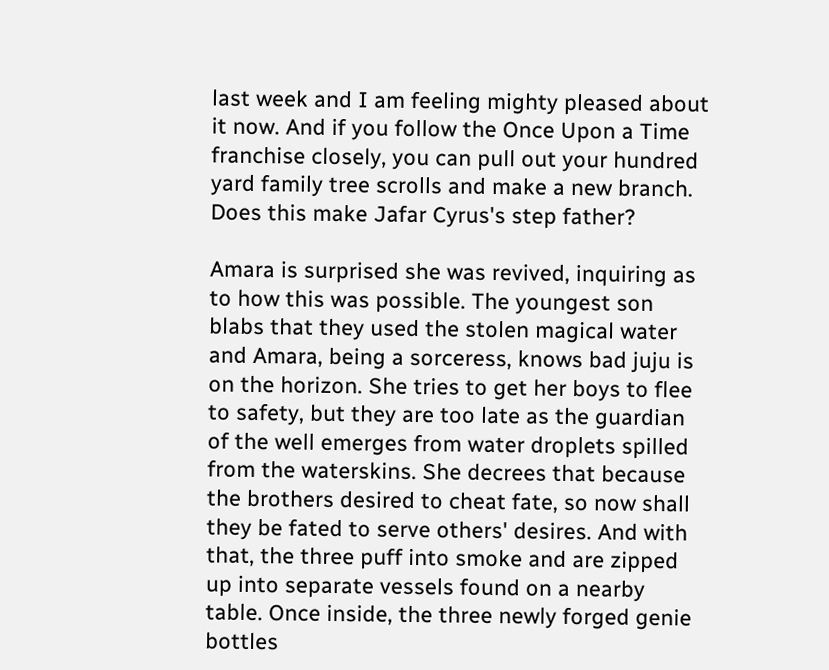last week and I am feeling mighty pleased about it now. And if you follow the Once Upon a Time franchise closely, you can pull out your hundred yard family tree scrolls and make a new branch. Does this make Jafar Cyrus's step father?

Amara is surprised she was revived, inquiring as to how this was possible. The youngest son blabs that they used the stolen magical water and Amara, being a sorceress, knows bad juju is on the horizon. She tries to get her boys to flee to safety, but they are too late as the guardian of the well emerges from water droplets spilled from the waterskins. She decrees that because the brothers desired to cheat fate, so now shall they be fated to serve others' desires. And with that, the three puff into smoke and are zipped up into separate vessels found on a nearby table. Once inside, the three newly forged genie bottles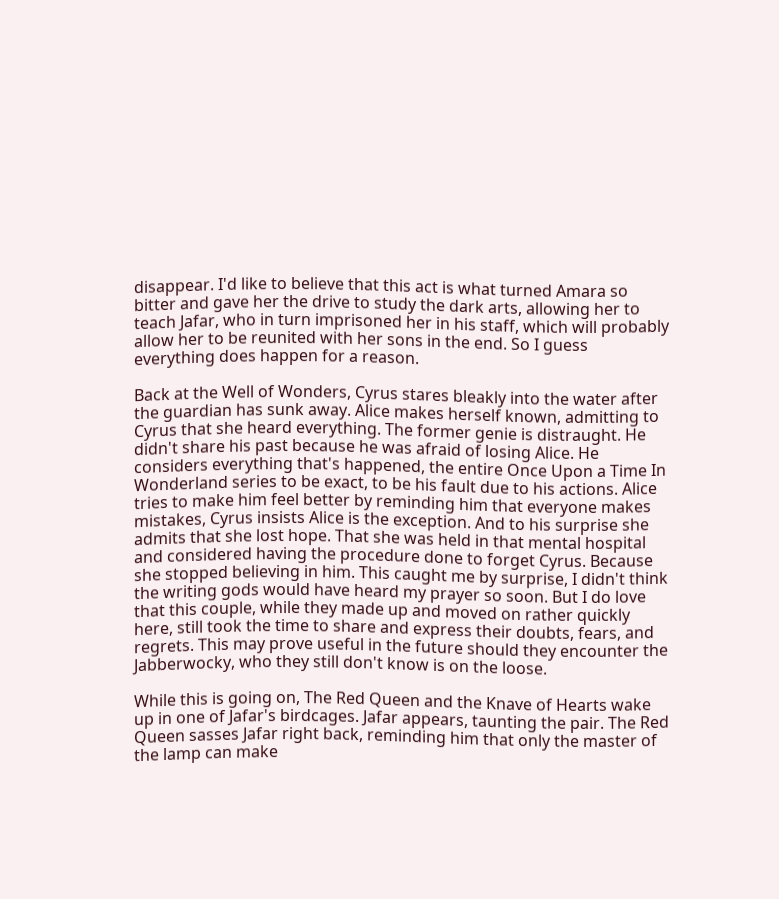disappear. I'd like to believe that this act is what turned Amara so bitter and gave her the drive to study the dark arts, allowing her to teach Jafar, who in turn imprisoned her in his staff, which will probably allow her to be reunited with her sons in the end. So I guess everything does happen for a reason.

Back at the Well of Wonders, Cyrus stares bleakly into the water after the guardian has sunk away. Alice makes herself known, admitting to Cyrus that she heard everything. The former genie is distraught. He didn't share his past because he was afraid of losing Alice. He considers everything that's happened, the entire Once Upon a Time In Wonderland series to be exact, to be his fault due to his actions. Alice tries to make him feel better by reminding him that everyone makes mistakes, Cyrus insists Alice is the exception. And to his surprise she admits that she lost hope. That she was held in that mental hospital and considered having the procedure done to forget Cyrus. Because she stopped believing in him. This caught me by surprise, I didn't think the writing gods would have heard my prayer so soon. But I do love that this couple, while they made up and moved on rather quickly here, still took the time to share and express their doubts, fears, and regrets. This may prove useful in the future should they encounter the Jabberwocky, who they still don't know is on the loose.

While this is going on, The Red Queen and the Knave of Hearts wake up in one of Jafar's birdcages. Jafar appears, taunting the pair. The Red Queen sasses Jafar right back, reminding him that only the master of the lamp can make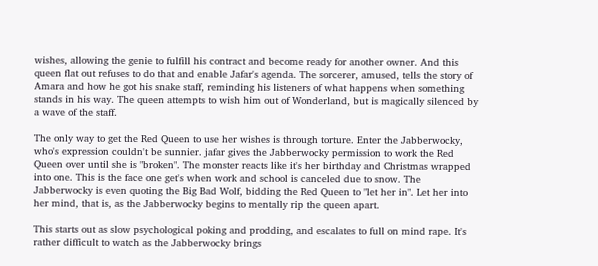wishes, allowing the genie to fulfill his contract and become ready for another owner. And this queen flat out refuses to do that and enable Jafar's agenda. The sorcerer, amused, tells the story of Amara and how he got his snake staff, reminding his listeners of what happens when something stands in his way. The queen attempts to wish him out of Wonderland, but is magically silenced by a wave of the staff.

The only way to get the Red Queen to use her wishes is through torture. Enter the Jabberwocky, who's expression couldn't be sunnier. jafar gives the Jabberwocky permission to work the Red Queen over until she is "broken". The monster reacts like it's her birthday and Christmas wrapped into one. This is the face one get's when work and school is canceled due to snow. The Jabberwocky is even quoting the Big Bad Wolf, bidding the Red Queen to "let her in". Let her into her mind, that is, as the Jabberwocky begins to mentally rip the queen apart.

This starts out as slow psychological poking and prodding, and escalates to full on mind rape. It's rather difficult to watch as the Jabberwocky brings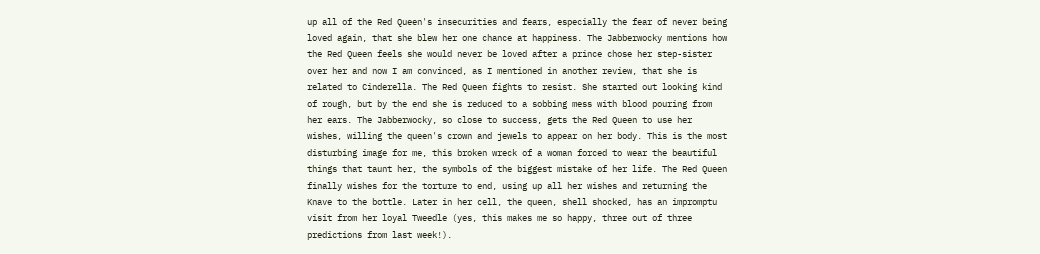up all of the Red Queen's insecurities and fears, especially the fear of never being loved again, that she blew her one chance at happiness. The Jabberwocky mentions how the Red Queen feels she would never be loved after a prince chose her step-sister over her and now I am convinced, as I mentioned in another review, that she is related to Cinderella. The Red Queen fights to resist. She started out looking kind of rough, but by the end she is reduced to a sobbing mess with blood pouring from her ears. The Jabberwocky, so close to success, gets the Red Queen to use her wishes, willing the queen's crown and jewels to appear on her body. This is the most disturbing image for me, this broken wreck of a woman forced to wear the beautiful things that taunt her, the symbols of the biggest mistake of her life. The Red Queen finally wishes for the torture to end, using up all her wishes and returning the Knave to the bottle. Later in her cell, the queen, shell shocked, has an impromptu visit from her loyal Tweedle (yes, this makes me so happy, three out of three predictions from last week!).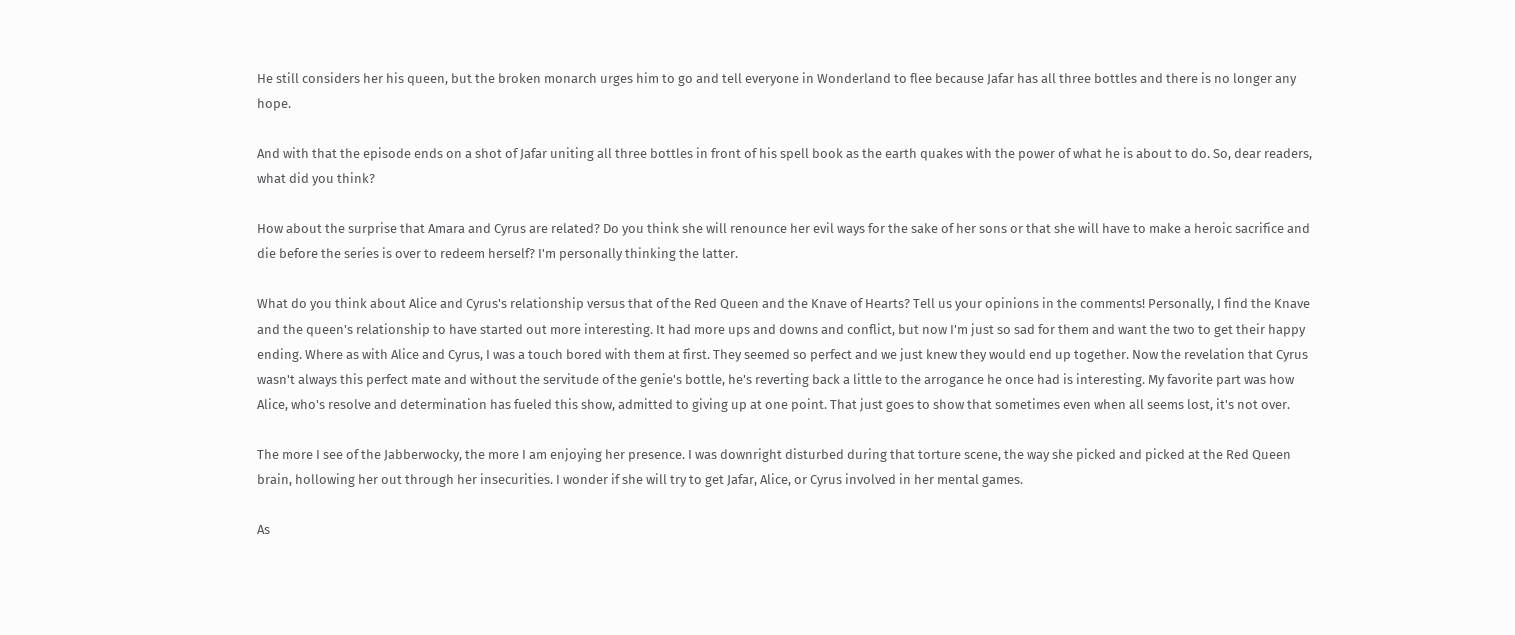He still considers her his queen, but the broken monarch urges him to go and tell everyone in Wonderland to flee because Jafar has all three bottles and there is no longer any hope.

And with that the episode ends on a shot of Jafar uniting all three bottles in front of his spell book as the earth quakes with the power of what he is about to do. So, dear readers, what did you think?

How about the surprise that Amara and Cyrus are related? Do you think she will renounce her evil ways for the sake of her sons or that she will have to make a heroic sacrifice and die before the series is over to redeem herself? I'm personally thinking the latter.

What do you think about Alice and Cyrus's relationship versus that of the Red Queen and the Knave of Hearts? Tell us your opinions in the comments! Personally, I find the Knave and the queen's relationship to have started out more interesting. It had more ups and downs and conflict, but now I'm just so sad for them and want the two to get their happy ending. Where as with Alice and Cyrus, I was a touch bored with them at first. They seemed so perfect and we just knew they would end up together. Now the revelation that Cyrus wasn't always this perfect mate and without the servitude of the genie's bottle, he's reverting back a little to the arrogance he once had is interesting. My favorite part was how Alice, who's resolve and determination has fueled this show, admitted to giving up at one point. That just goes to show that sometimes even when all seems lost, it's not over.

The more I see of the Jabberwocky, the more I am enjoying her presence. I was downright disturbed during that torture scene, the way she picked and picked at the Red Queen brain, hollowing her out through her insecurities. I wonder if she will try to get Jafar, Alice, or Cyrus involved in her mental games.

As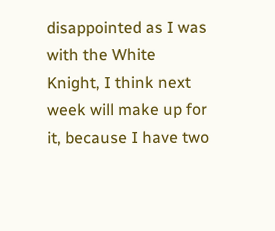disappointed as I was with the White Knight, I think next week will make up for it, because I have two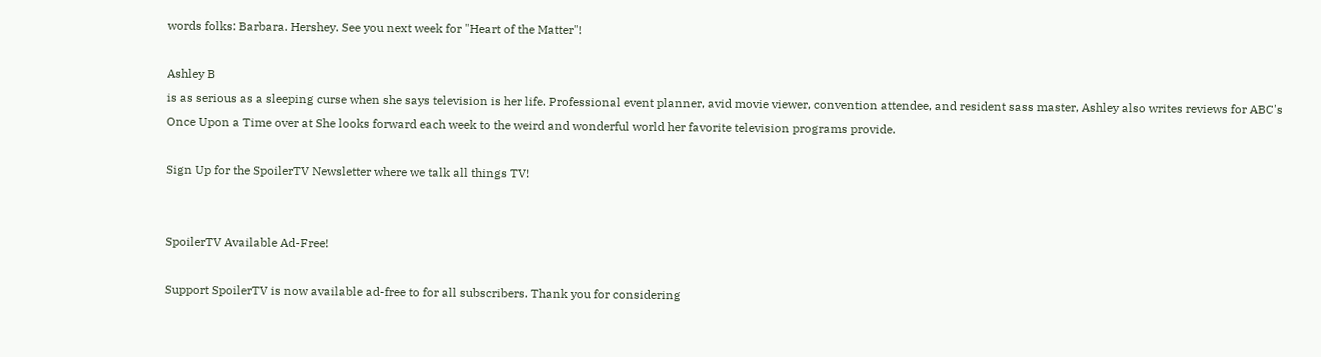words folks: Barbara. Hershey. See you next week for "Heart of the Matter"!

Ashley B
is as serious as a sleeping curse when she says television is her life. Professional event planner, avid movie viewer, convention attendee, and resident sass master, Ashley also writes reviews for ABC's Once Upon a Time over at She looks forward each week to the weird and wonderful world her favorite television programs provide.

Sign Up for the SpoilerTV Newsletter where we talk all things TV!


SpoilerTV Available Ad-Free!

Support SpoilerTV is now available ad-free to for all subscribers. Thank you for considering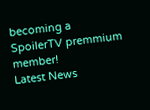becoming a SpoilerTV premmium member!
Latest News